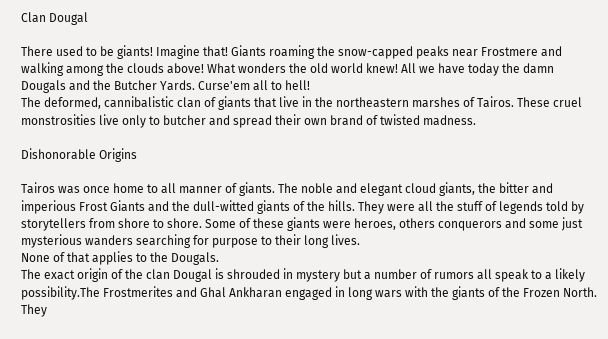Clan Dougal

There used to be giants! Imagine that! Giants roaming the snow-capped peaks near Frostmere and walking among the clouds above! What wonders the old world knew! All we have today the damn Dougals and the Butcher Yards. Curse'em all to hell!
The deformed, cannibalistic clan of giants that live in the northeastern marshes of Tairos. These cruel monstrosities live only to butcher and spread their own brand of twisted madness.

Dishonorable Origins

Tairos was once home to all manner of giants. The noble and elegant cloud giants, the bitter and imperious Frost Giants and the dull-witted giants of the hills. They were all the stuff of legends told by storytellers from shore to shore. Some of these giants were heroes, others conquerors and some just mysterious wanders searching for purpose to their long lives.
None of that applies to the Dougals.
The exact origin of the clan Dougal is shrouded in mystery but a number of rumors all speak to a likely possibility.The Frostmerites and Ghal Ankharan engaged in long wars with the giants of the Frozen North. They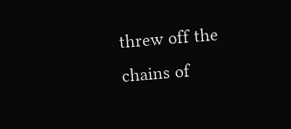threw off the chains of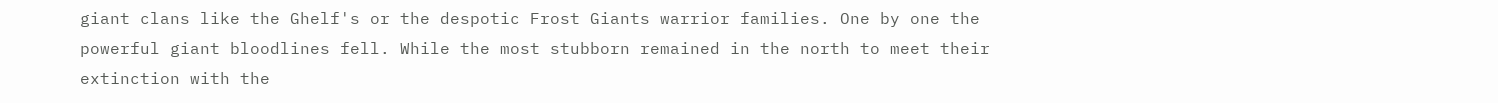giant clans like the Ghelf's or the despotic Frost Giants warrior families. One by one the powerful giant bloodlines fell. While the most stubborn remained in the north to meet their extinction with the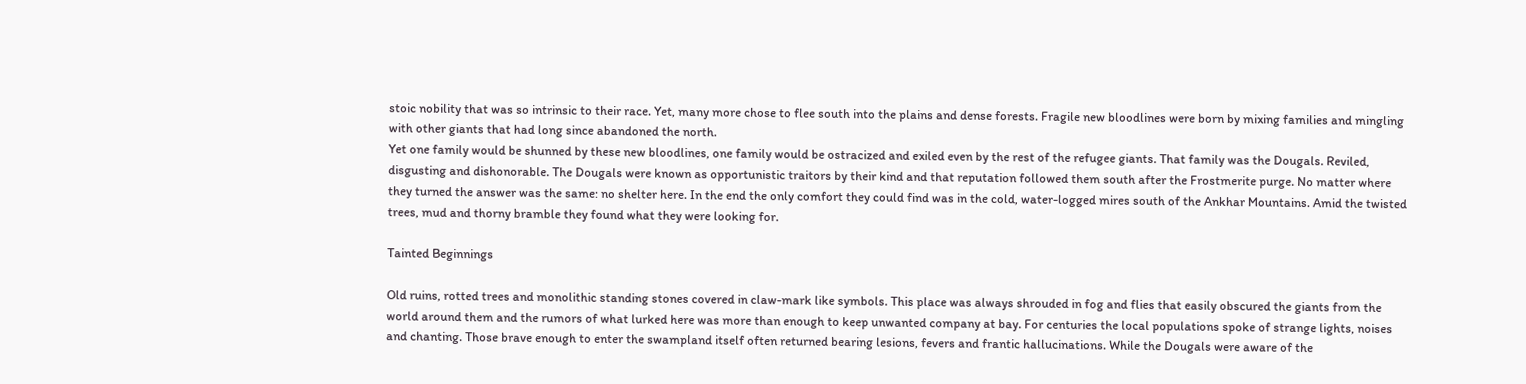stoic nobility that was so intrinsic to their race. Yet, many more chose to flee south into the plains and dense forests. Fragile new bloodlines were born by mixing families and mingling with other giants that had long since abandoned the north.
Yet one family would be shunned by these new bloodlines, one family would be ostracized and exiled even by the rest of the refugee giants. That family was the Dougals. Reviled, disgusting and dishonorable. The Dougals were known as opportunistic traitors by their kind and that reputation followed them south after the Frostmerite purge. No matter where they turned the answer was the same: no shelter here. In the end the only comfort they could find was in the cold, water-logged mires south of the Ankhar Mountains. Amid the twisted trees, mud and thorny bramble they found what they were looking for.

Tainted Beginnings

Old ruins, rotted trees and monolithic standing stones covered in claw-mark like symbols. This place was always shrouded in fog and flies that easily obscured the giants from the world around them and the rumors of what lurked here was more than enough to keep unwanted company at bay. For centuries the local populations spoke of strange lights, noises and chanting. Those brave enough to enter the swampland itself often returned bearing lesions, fevers and frantic hallucinations. While the Dougals were aware of the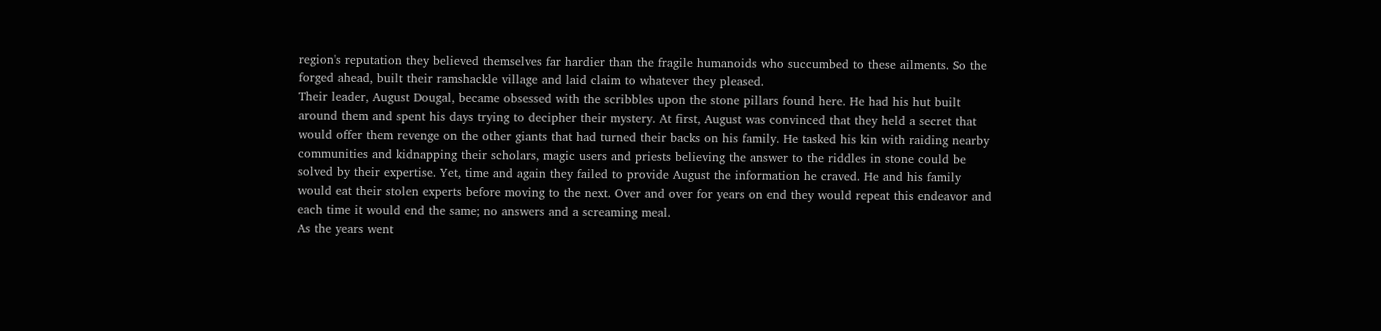region's reputation they believed themselves far hardier than the fragile humanoids who succumbed to these ailments. So the forged ahead, built their ramshackle village and laid claim to whatever they pleased.
Their leader, August Dougal, became obsessed with the scribbles upon the stone pillars found here. He had his hut built around them and spent his days trying to decipher their mystery. At first, August was convinced that they held a secret that would offer them revenge on the other giants that had turned their backs on his family. He tasked his kin with raiding nearby communities and kidnapping their scholars, magic users and priests believing the answer to the riddles in stone could be solved by their expertise. Yet, time and again they failed to provide August the information he craved. He and his family would eat their stolen experts before moving to the next. Over and over for years on end they would repeat this endeavor and each time it would end the same; no answers and a screaming meal.
As the years went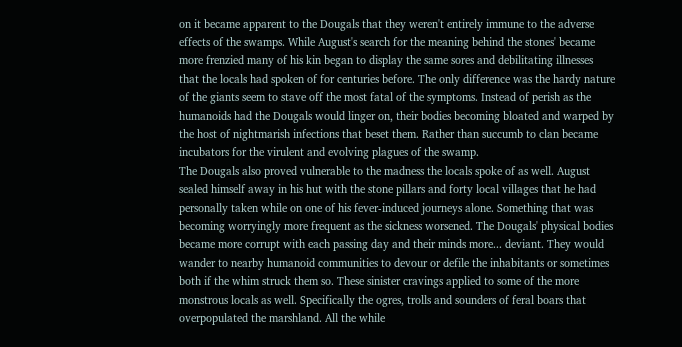on it became apparent to the Dougals that they weren't entirely immune to the adverse effects of the swamps. While August's search for the meaning behind the stones' became more frenzied many of his kin began to display the same sores and debilitating illnesses that the locals had spoken of for centuries before. The only difference was the hardy nature of the giants seem to stave off the most fatal of the symptoms. Instead of perish as the humanoids had the Dougals would linger on, their bodies becoming bloated and warped by the host of nightmarish infections that beset them. Rather than succumb to clan became incubators for the virulent and evolving plagues of the swamp.
The Dougals also proved vulnerable to the madness the locals spoke of as well. August sealed himself away in his hut with the stone pillars and forty local villages that he had personally taken while on one of his fever-induced journeys alone. Something that was becoming worryingly more frequent as the sickness worsened. The Dougals' physical bodies became more corrupt with each passing day and their minds more... deviant. They would wander to nearby humanoid communities to devour or defile the inhabitants or sometimes both if the whim struck them so. These sinister cravings applied to some of the more monstrous locals as well. Specifically the ogres, trolls and sounders of feral boars that overpopulated the marshland. All the while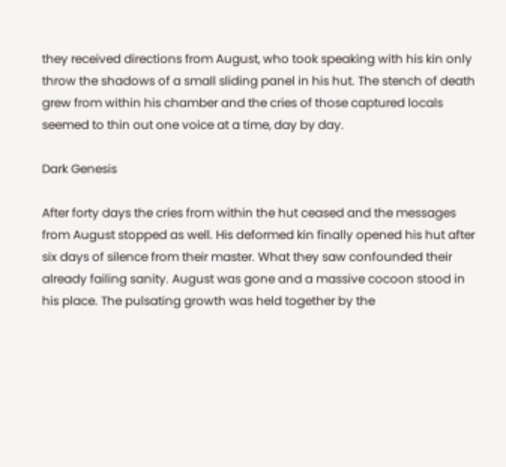they received directions from August, who took speaking with his kin only throw the shadows of a small sliding panel in his hut. The stench of death grew from within his chamber and the cries of those captured locals seemed to thin out one voice at a time, day by day.

Dark Genesis

After forty days the cries from within the hut ceased and the messages from August stopped as well. His deformed kin finally opened his hut after six days of silence from their master. What they saw confounded their already failing sanity. August was gone and a massive cocoon stood in his place. The pulsating growth was held together by the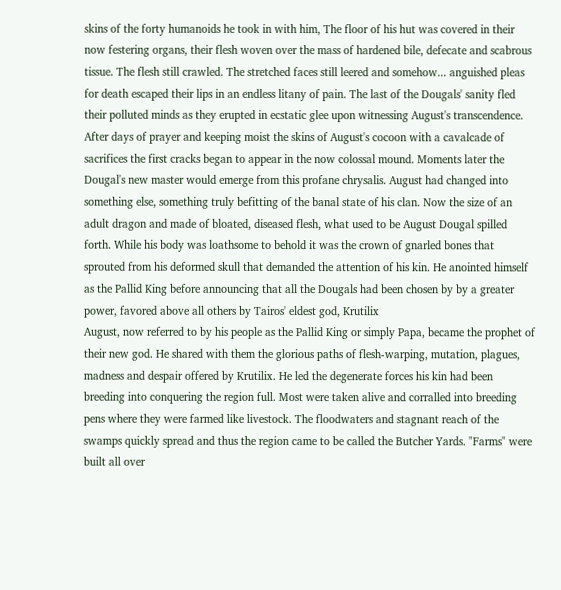skins of the forty humanoids he took in with him, The floor of his hut was covered in their now festering organs, their flesh woven over the mass of hardened bile, defecate and scabrous tissue. The flesh still crawled. The stretched faces still leered and somehow... anguished pleas for death escaped their lips in an endless litany of pain. The last of the Dougals' sanity fled their polluted minds as they erupted in ecstatic glee upon witnessing August's transcendence.
After days of prayer and keeping moist the skins of August's cocoon with a cavalcade of sacrifices the first cracks began to appear in the now colossal mound. Moments later the Dougal's new master would emerge from this profane chrysalis. August had changed into something else, something truly befitting of the banal state of his clan. Now the size of an adult dragon and made of bloated, diseased flesh, what used to be August Dougal spilled forth. While his body was loathsome to behold it was the crown of gnarled bones that sprouted from his deformed skull that demanded the attention of his kin. He anointed himself as the Pallid King before announcing that all the Dougals had been chosen by by a greater power, favored above all others by Tairos' eldest god, Krutilix
August, now referred to by his people as the Pallid King or simply Papa, became the prophet of their new god. He shared with them the glorious paths of flesh-warping, mutation, plagues, madness and despair offered by Krutilix. He led the degenerate forces his kin had been breeding into conquering the region full. Most were taken alive and corralled into breeding pens where they were farmed like livestock. The floodwaters and stagnant reach of the swamps quickly spread and thus the region came to be called the Butcher Yards. "Farms" were built all over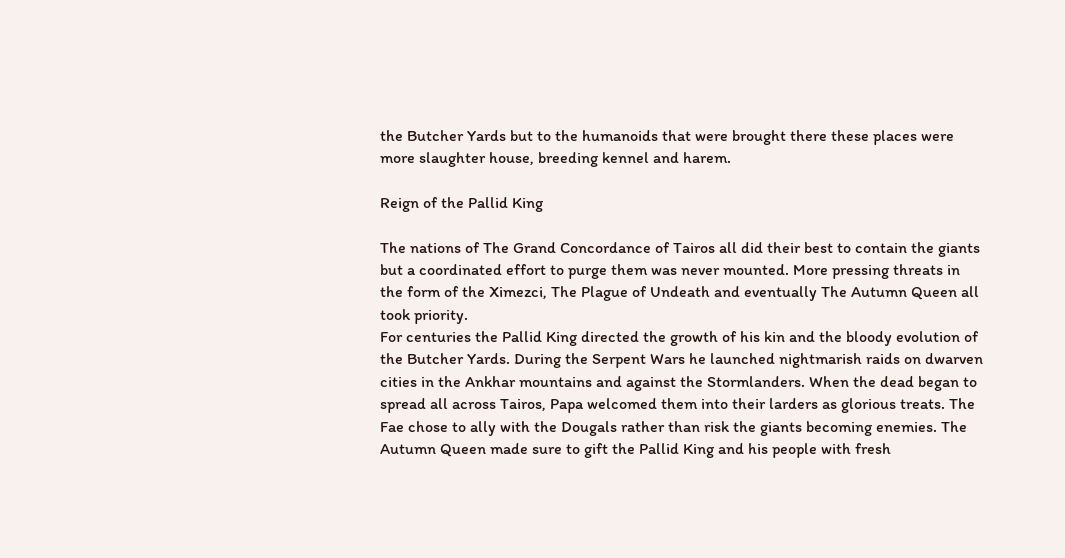the Butcher Yards but to the humanoids that were brought there these places were more slaughter house, breeding kennel and harem.

Reign of the Pallid King

The nations of The Grand Concordance of Tairos all did their best to contain the giants but a coordinated effort to purge them was never mounted. More pressing threats in the form of the Ximezci, The Plague of Undeath and eventually The Autumn Queen all took priority.
For centuries the Pallid King directed the growth of his kin and the bloody evolution of the Butcher Yards. During the Serpent Wars he launched nightmarish raids on dwarven cities in the Ankhar mountains and against the Stormlanders. When the dead began to spread all across Tairos, Papa welcomed them into their larders as glorious treats. The Fae chose to ally with the Dougals rather than risk the giants becoming enemies. The Autumn Queen made sure to gift the Pallid King and his people with fresh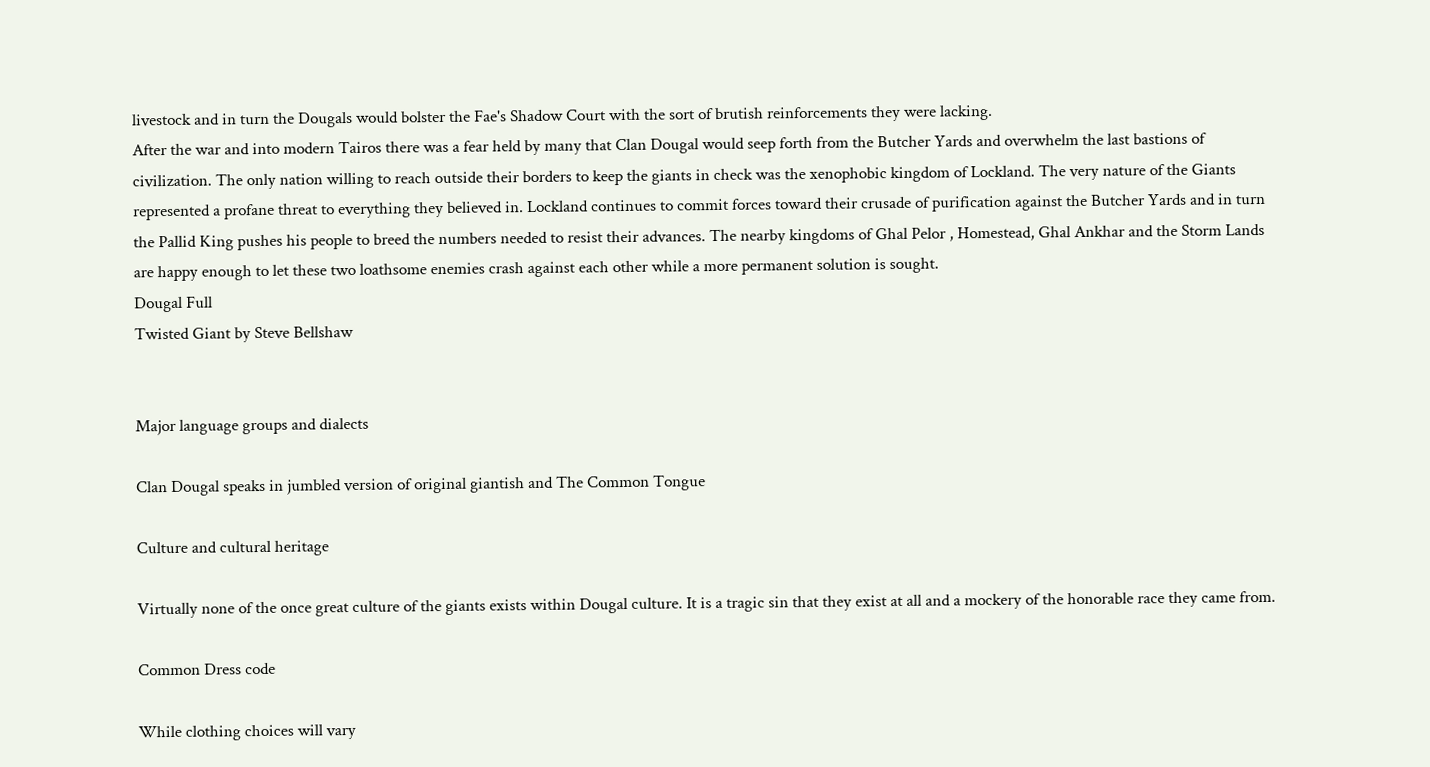livestock and in turn the Dougals would bolster the Fae's Shadow Court with the sort of brutish reinforcements they were lacking.
After the war and into modern Tairos there was a fear held by many that Clan Dougal would seep forth from the Butcher Yards and overwhelm the last bastions of civilization. The only nation willing to reach outside their borders to keep the giants in check was the xenophobic kingdom of Lockland. The very nature of the Giants represented a profane threat to everything they believed in. Lockland continues to commit forces toward their crusade of purification against the Butcher Yards and in turn the Pallid King pushes his people to breed the numbers needed to resist their advances. The nearby kingdoms of Ghal Pelor , Homestead, Ghal Ankhar and the Storm Lands are happy enough to let these two loathsome enemies crash against each other while a more permanent solution is sought.
Dougal Full
Twisted Giant by Steve Bellshaw


Major language groups and dialects

Clan Dougal speaks in jumbled version of original giantish and The Common Tongue

Culture and cultural heritage

Virtually none of the once great culture of the giants exists within Dougal culture. It is a tragic sin that they exist at all and a mockery of the honorable race they came from.

Common Dress code

While clothing choices will vary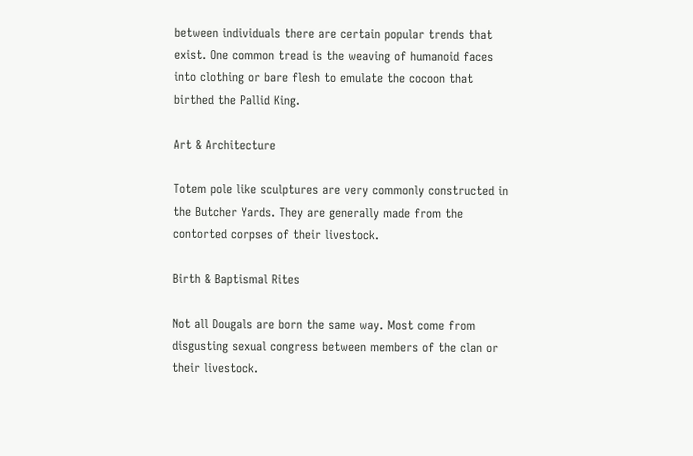between individuals there are certain popular trends that exist. One common tread is the weaving of humanoid faces into clothing or bare flesh to emulate the cocoon that birthed the Pallid King.

Art & Architecture

Totem pole like sculptures are very commonly constructed in the Butcher Yards. They are generally made from the contorted corpses of their livestock.

Birth & Baptismal Rites

Not all Dougals are born the same way. Most come from disgusting sexual congress between members of the clan or their livestock.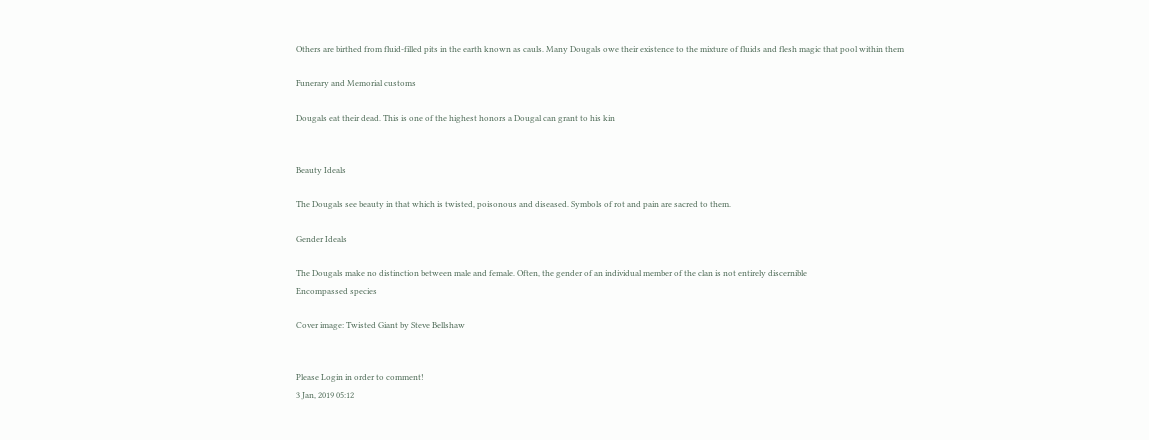Others are birthed from fluid-filled pits in the earth known as cauls. Many Dougals owe their existence to the mixture of fluids and flesh magic that pool within them

Funerary and Memorial customs

Dougals eat their dead. This is one of the highest honors a Dougal can grant to his kin


Beauty Ideals

The Dougals see beauty in that which is twisted, poisonous and diseased. Symbols of rot and pain are sacred to them.

Gender Ideals

The Dougals make no distinction between male and female. Often, the gender of an individual member of the clan is not entirely discernible
Encompassed species

Cover image: Twisted Giant by Steve Bellshaw


Please Login in order to comment!
3 Jan, 2019 05:12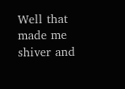Well that made me shiver and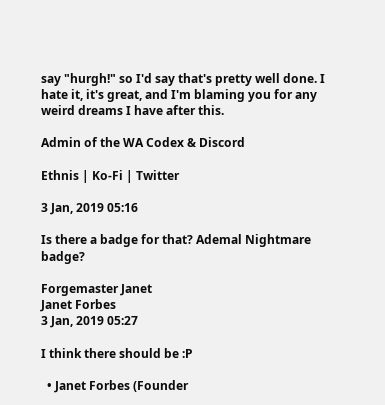say "hurgh!" so I'd say that's pretty well done. I hate it, it's great, and I'm blaming you for any weird dreams I have after this.

Admin of the WA Codex & Discord

Ethnis | Ko-Fi | Twitter

3 Jan, 2019 05:16

Is there a badge for that? Ademal Nightmare badge?

Forgemaster Janet
Janet Forbes
3 Jan, 2019 05:27

I think there should be :P

  • Janet Forbes (Founder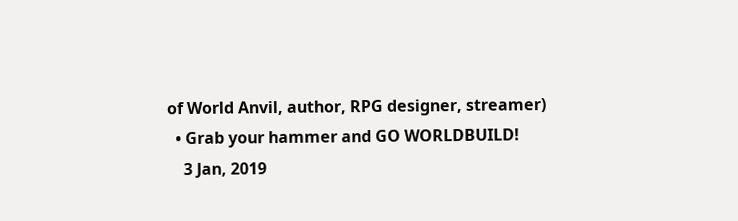of World Anvil, author, RPG designer, streamer)
  • Grab your hammer and GO WORLDBUILD!
    3 Jan, 2019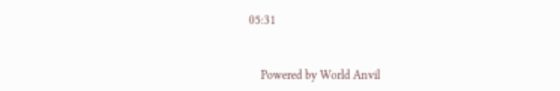05:31


    Powered by World Anvil